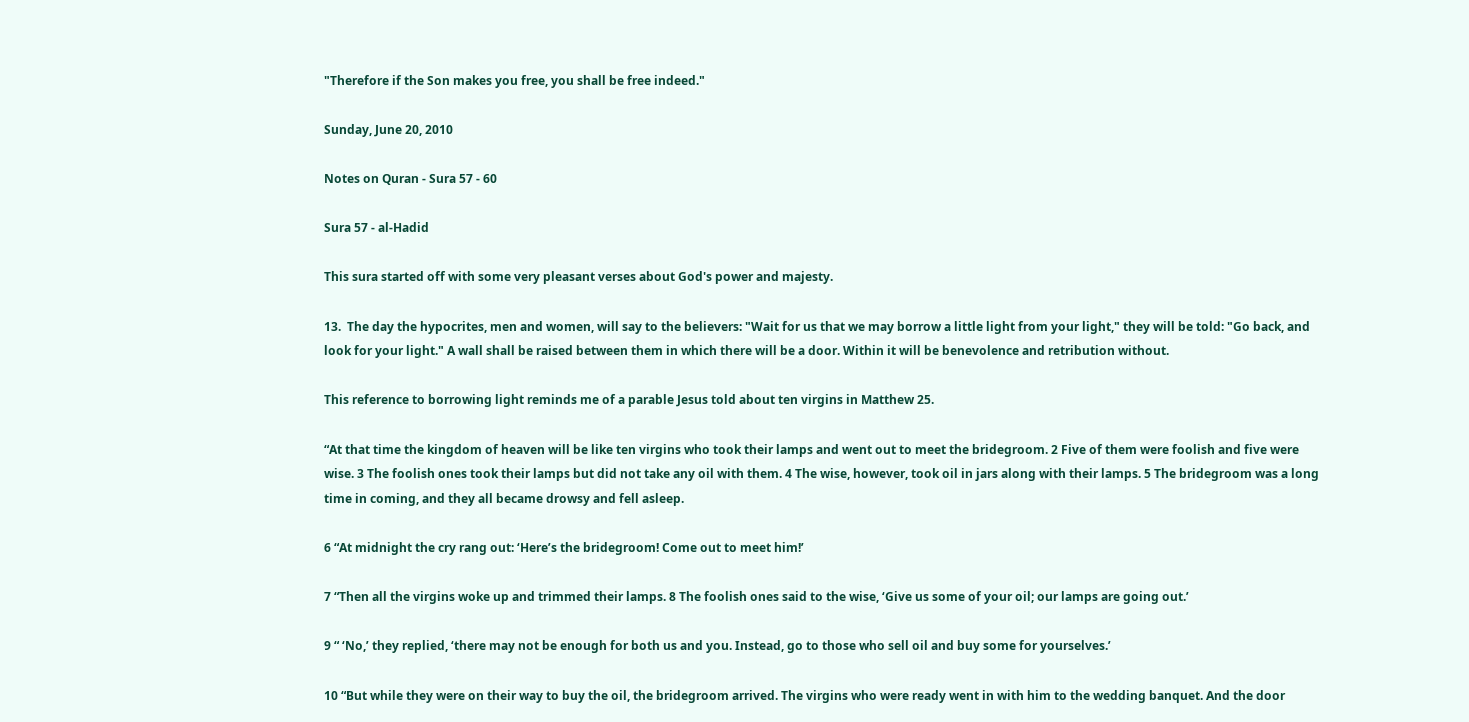"Therefore if the Son makes you free, you shall be free indeed."

Sunday, June 20, 2010

Notes on Quran - Sura 57 - 60

Sura 57 - al-Hadid

This sura started off with some very pleasant verses about God's power and majesty.

13.  The day the hypocrites, men and women, will say to the believers: "Wait for us that we may borrow a little light from your light," they will be told: "Go back, and look for your light." A wall shall be raised between them in which there will be a door. Within it will be benevolence and retribution without.

This reference to borrowing light reminds me of a parable Jesus told about ten virgins in Matthew 25.

“At that time the kingdom of heaven will be like ten virgins who took their lamps and went out to meet the bridegroom. 2 Five of them were foolish and five were wise. 3 The foolish ones took their lamps but did not take any oil with them. 4 The wise, however, took oil in jars along with their lamps. 5 The bridegroom was a long time in coming, and they all became drowsy and fell asleep.

6 “At midnight the cry rang out: ‘Here’s the bridegroom! Come out to meet him!’

7 “Then all the virgins woke up and trimmed their lamps. 8 The foolish ones said to the wise, ‘Give us some of your oil; our lamps are going out.’

9 “ ‘No,’ they replied, ‘there may not be enough for both us and you. Instead, go to those who sell oil and buy some for yourselves.’

10 “But while they were on their way to buy the oil, the bridegroom arrived. The virgins who were ready went in with him to the wedding banquet. And the door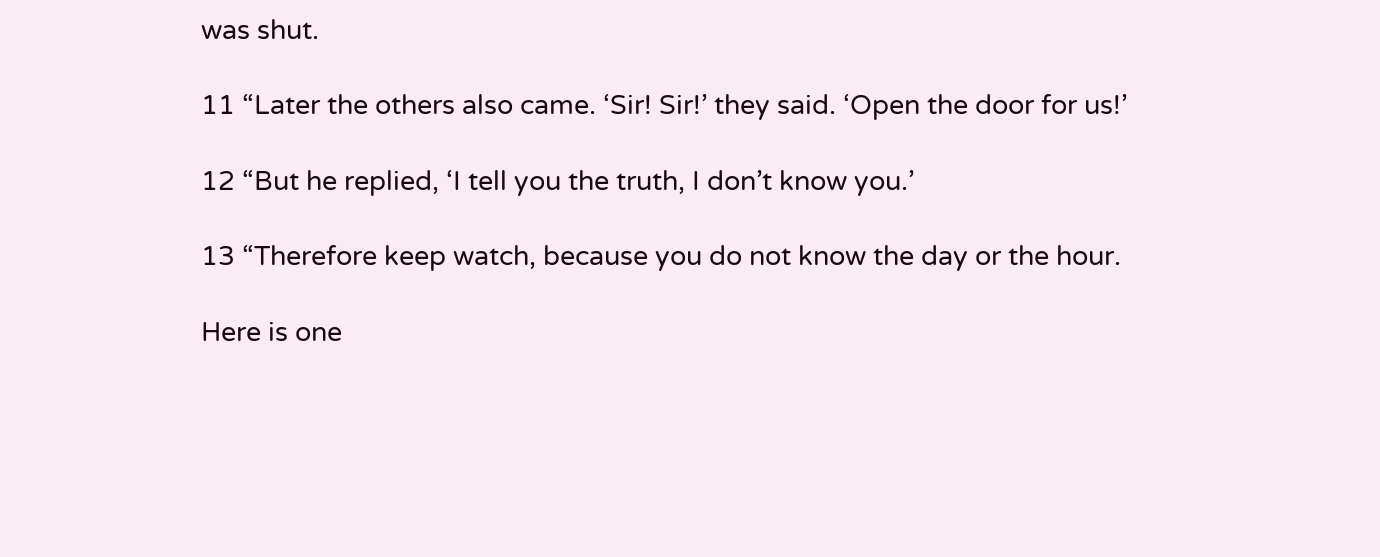was shut.

11 “Later the others also came. ‘Sir! Sir!’ they said. ‘Open the door for us!’

12 “But he replied, ‘I tell you the truth, I don’t know you.’

13 “Therefore keep watch, because you do not know the day or the hour.

Here is one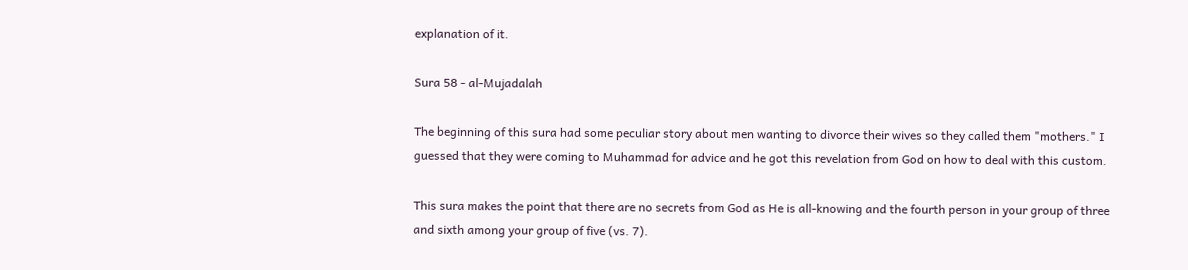explanation of it.

Sura 58 - al-Mujadalah

The beginning of this sura had some peculiar story about men wanting to divorce their wives so they called them "mothers." I guessed that they were coming to Muhammad for advice and he got this revelation from God on how to deal with this custom.

This sura makes the point that there are no secrets from God as He is all-knowing and the fourth person in your group of three and sixth among your group of five (vs. 7).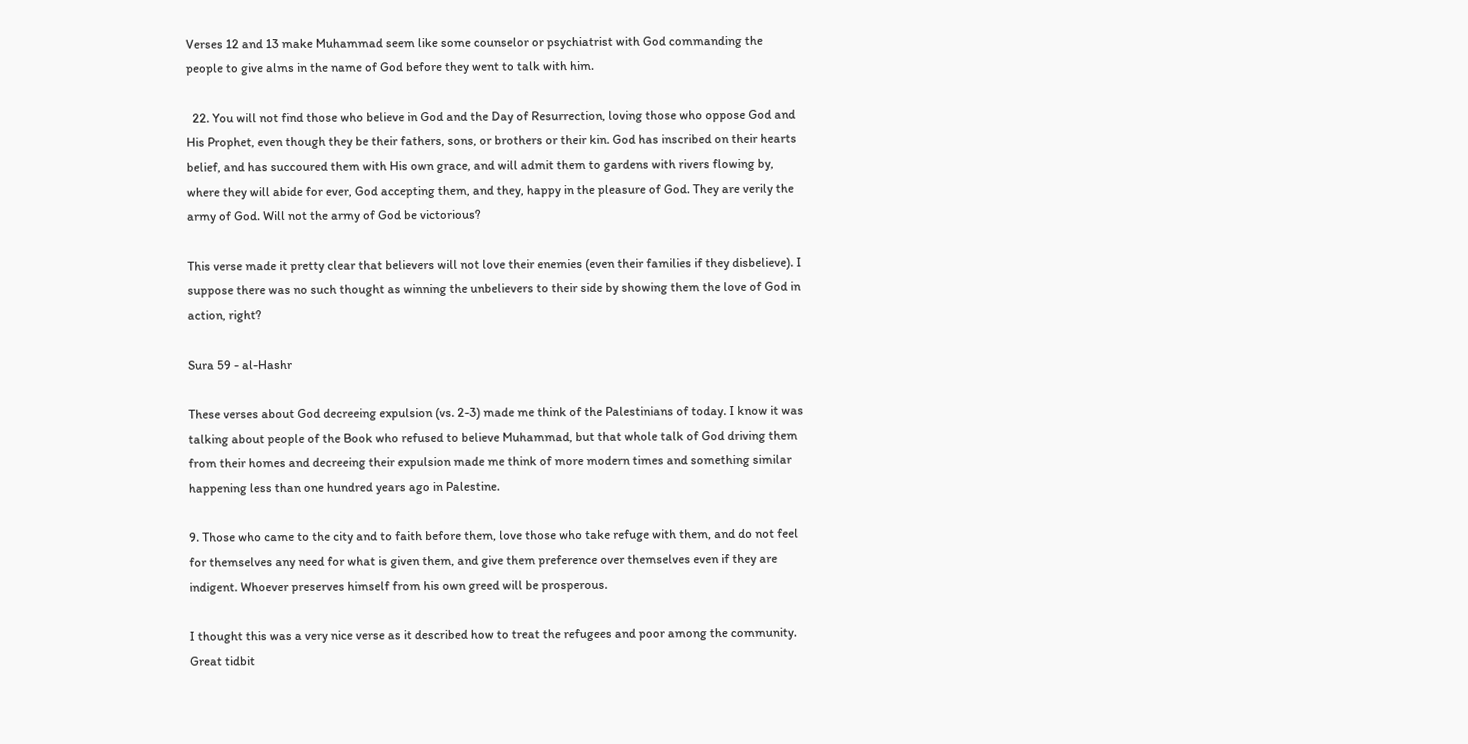Verses 12 and 13 make Muhammad seem like some counselor or psychiatrist with God commanding the people to give alms in the name of God before they went to talk with him.

  22. You will not find those who believe in God and the Day of Resurrection, loving those who oppose God and His Prophet, even though they be their fathers, sons, or brothers or their kin. God has inscribed on their hearts belief, and has succoured them with His own grace, and will admit them to gardens with rivers flowing by, where they will abide for ever, God accepting them, and they, happy in the pleasure of God. They are verily the army of God. Will not the army of God be victorious?

This verse made it pretty clear that believers will not love their enemies (even their families if they disbelieve). I suppose there was no such thought as winning the unbelievers to their side by showing them the love of God in action, right?

Sura 59 - al-Hashr

These verses about God decreeing expulsion (vs. 2-3) made me think of the Palestinians of today. I know it was talking about people of the Book who refused to believe Muhammad, but that whole talk of God driving them from their homes and decreeing their expulsion made me think of more modern times and something similar happening less than one hundred years ago in Palestine.

9. Those who came to the city and to faith before them, love those who take refuge with them, and do not feel for themselves any need for what is given them, and give them preference over themselves even if they are indigent. Whoever preserves himself from his own greed will be prosperous.

I thought this was a very nice verse as it described how to treat the refugees and poor among the community. Great tidbit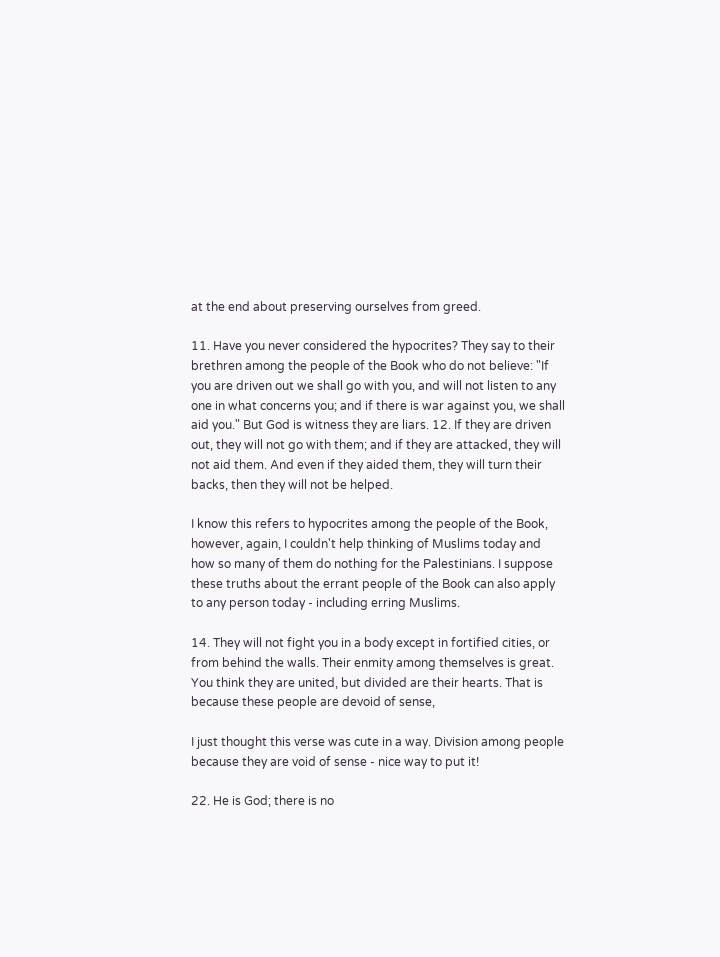at the end about preserving ourselves from greed.

11. Have you never considered the hypocrites? They say to their brethren among the people of the Book who do not believe: "If you are driven out we shall go with you, and will not listen to any one in what concerns you; and if there is war against you, we shall aid you." But God is witness they are liars. 12. If they are driven out, they will not go with them; and if they are attacked, they will not aid them. And even if they aided them, they will turn their backs, then they will not be helped.

I know this refers to hypocrites among the people of the Book, however, again, I couldn't help thinking of Muslims today and how so many of them do nothing for the Palestinians. I suppose these truths about the errant people of the Book can also apply to any person today - including erring Muslims.

14. They will not fight you in a body except in fortified cities, or from behind the walls. Their enmity among themselves is great. You think they are united, but divided are their hearts. That is because these people are devoid of sense,

I just thought this verse was cute in a way. Division among people because they are void of sense - nice way to put it!

22. He is God; there is no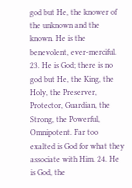god but He, the knower of the unknown and the known. He is the benevolent, ever-merciful. 23. He is God; there is no god but He, the King, the Holy, the Preserver, Protector, Guardian, the Strong, the Powerful, Omnipotent. Far too exalted is God for what they associate with Him. 24. He is God, the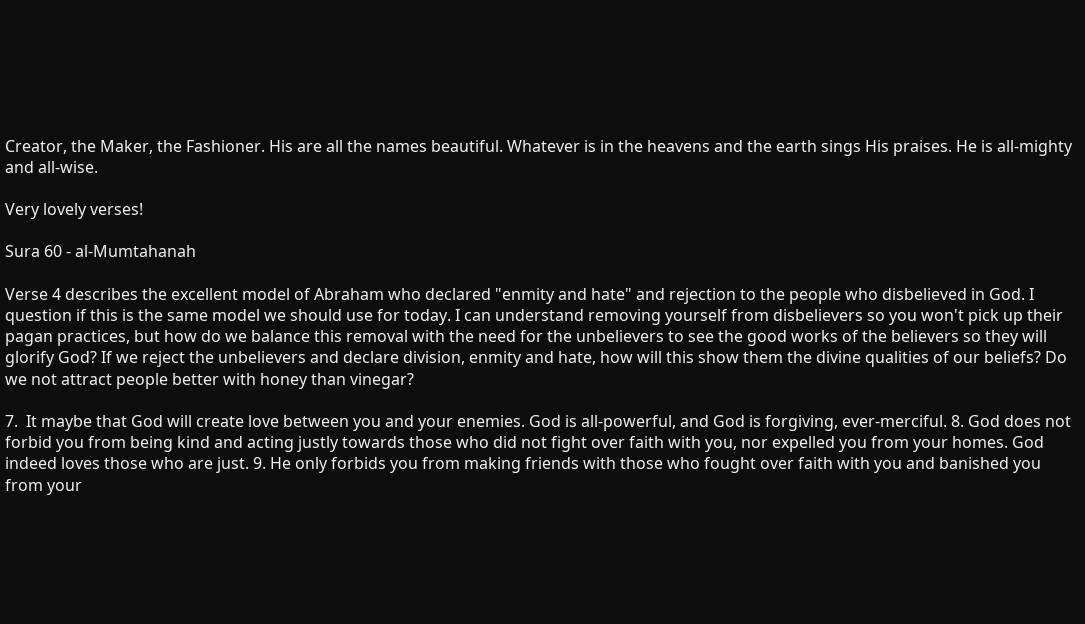Creator, the Maker, the Fashioner. His are all the names beautiful. Whatever is in the heavens and the earth sings His praises. He is all-mighty and all-wise.

Very lovely verses!

Sura 60 - al-Mumtahanah

Verse 4 describes the excellent model of Abraham who declared "enmity and hate" and rejection to the people who disbelieved in God. I question if this is the same model we should use for today. I can understand removing yourself from disbelievers so you won't pick up their pagan practices, but how do we balance this removal with the need for the unbelievers to see the good works of the believers so they will glorify God? If we reject the unbelievers and declare division, enmity and hate, how will this show them the divine qualities of our beliefs? Do we not attract people better with honey than vinegar?

7.  It maybe that God will create love between you and your enemies. God is all-powerful, and God is forgiving, ever-merciful. 8. God does not forbid you from being kind and acting justly towards those who did not fight over faith with you, nor expelled you from your homes. God indeed loves those who are just. 9. He only forbids you from making friends with those who fought over faith with you and banished you from your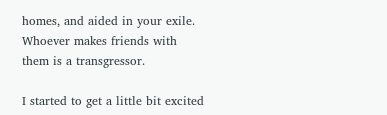homes, and aided in your exile. Whoever makes friends with them is a transgressor.

I started to get a little bit excited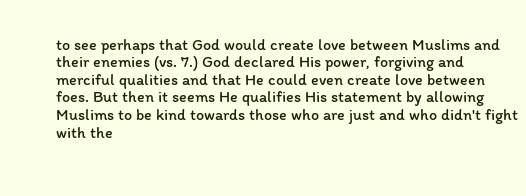to see perhaps that God would create love between Muslims and their enemies (vs. 7.) God declared His power, forgiving and merciful qualities and that He could even create love between foes. But then it seems He qualifies His statement by allowing Muslims to be kind towards those who are just and who didn't fight with the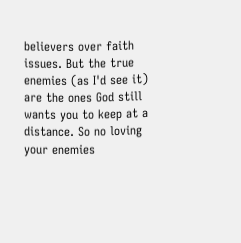believers over faith issues. But the true enemies (as I'd see it) are the ones God still wants you to keep at a distance. So no loving your enemies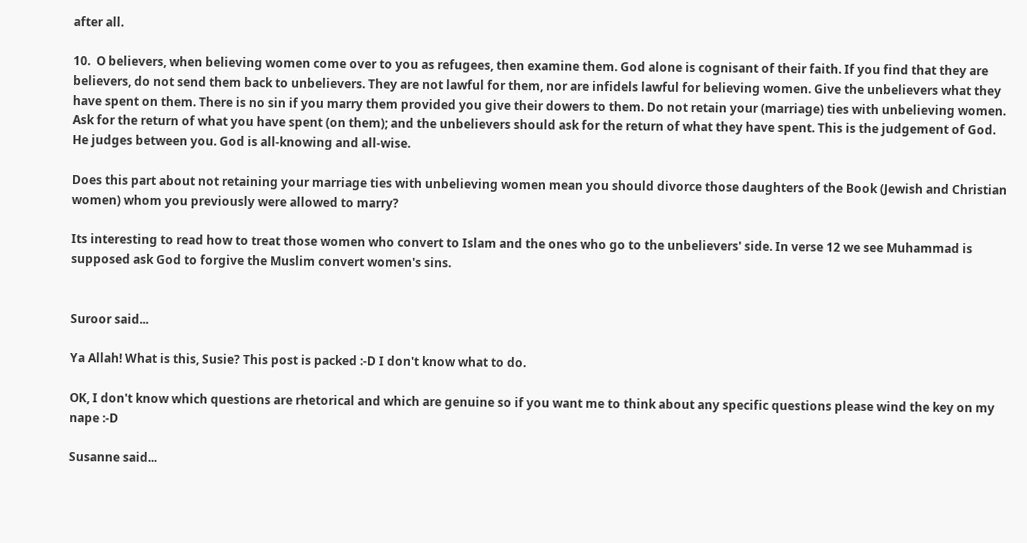after all.

10.  O believers, when believing women come over to you as refugees, then examine them. God alone is cognisant of their faith. If you find that they are believers, do not send them back to unbelievers. They are not lawful for them, nor are infidels lawful for believing women. Give the unbelievers what they have spent on them. There is no sin if you marry them provided you give their dowers to them. Do not retain your (marriage) ties with unbelieving women. Ask for the return of what you have spent (on them); and the unbelievers should ask for the return of what they have spent. This is the judgement of God. He judges between you. God is all-knowing and all-wise.

Does this part about not retaining your marriage ties with unbelieving women mean you should divorce those daughters of the Book (Jewish and Christian women) whom you previously were allowed to marry?

Its interesting to read how to treat those women who convert to Islam and the ones who go to the unbelievers' side. In verse 12 we see Muhammad is supposed ask God to forgive the Muslim convert women's sins.


Suroor said...

Ya Allah! What is this, Susie? This post is packed :-D I don't know what to do.

OK, I don't know which questions are rhetorical and which are genuine so if you want me to think about any specific questions please wind the key on my nape :-D

Susanne said...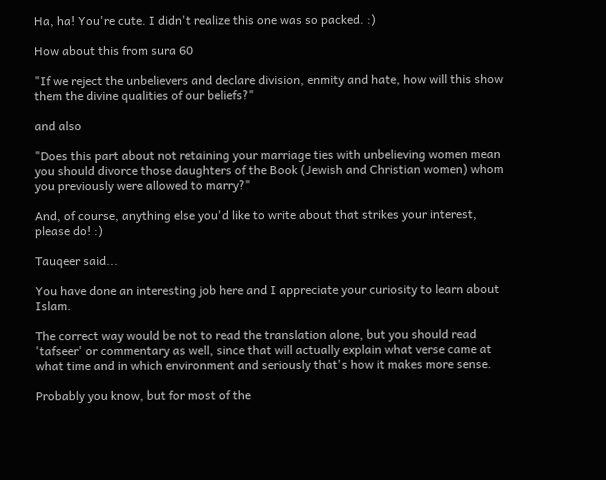Ha, ha! You're cute. I didn't realize this one was so packed. :)

How about this from sura 60

"If we reject the unbelievers and declare division, enmity and hate, how will this show them the divine qualities of our beliefs?"

and also

"Does this part about not retaining your marriage ties with unbelieving women mean you should divorce those daughters of the Book (Jewish and Christian women) whom you previously were allowed to marry?"

And, of course, anything else you'd like to write about that strikes your interest, please do! :)

Tauqeer said...

You have done an interesting job here and I appreciate your curiosity to learn about Islam.

The correct way would be not to read the translation alone, but you should read 'tafseer' or commentary as well, since that will actually explain what verse came at what time and in which environment and seriously that's how it makes more sense.

Probably you know, but for most of the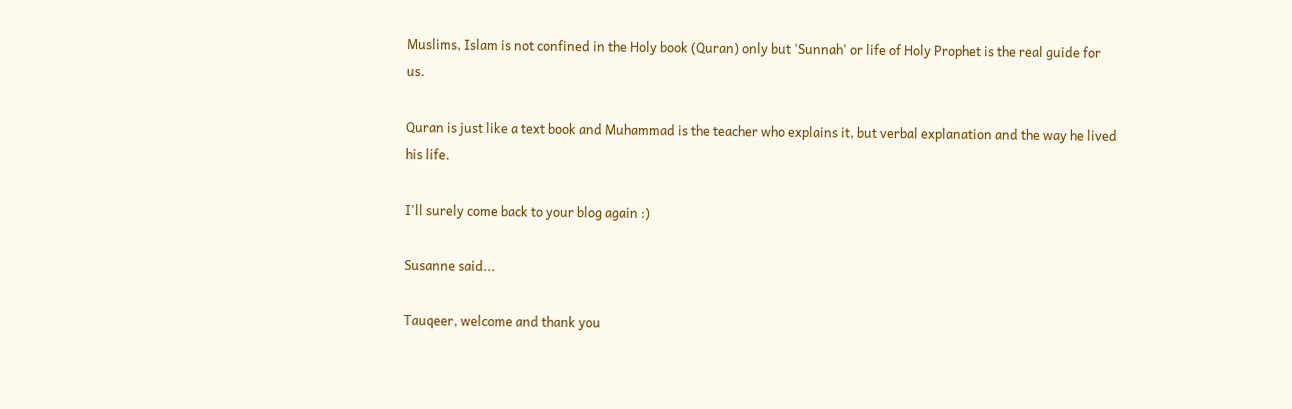Muslims, Islam is not confined in the Holy book (Quran) only but 'Sunnah' or life of Holy Prophet is the real guide for us.

Quran is just like a text book and Muhammad is the teacher who explains it, but verbal explanation and the way he lived his life.

I'll surely come back to your blog again :)

Susanne said...

Tauqeer, welcome and thank you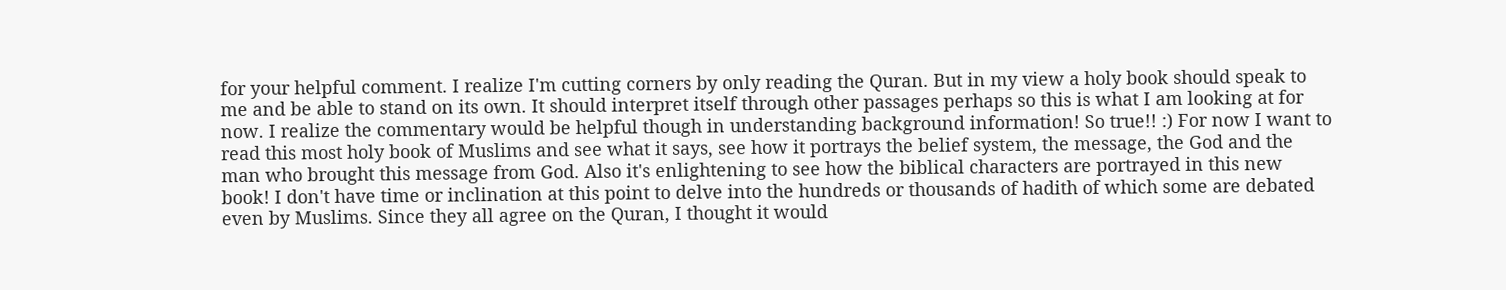for your helpful comment. I realize I'm cutting corners by only reading the Quran. But in my view a holy book should speak to me and be able to stand on its own. It should interpret itself through other passages perhaps so this is what I am looking at for now. I realize the commentary would be helpful though in understanding background information! So true!! :) For now I want to read this most holy book of Muslims and see what it says, see how it portrays the belief system, the message, the God and the man who brought this message from God. Also it's enlightening to see how the biblical characters are portrayed in this new book! I don't have time or inclination at this point to delve into the hundreds or thousands of hadith of which some are debated even by Muslims. Since they all agree on the Quran, I thought it would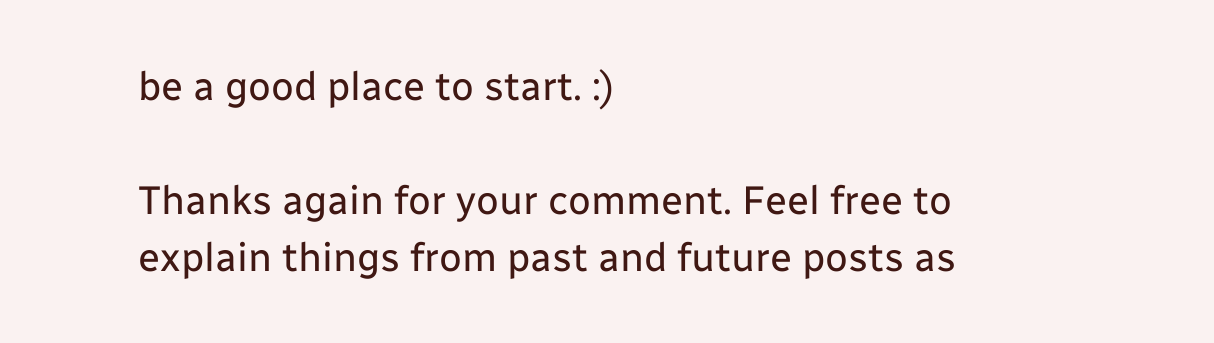be a good place to start. :)

Thanks again for your comment. Feel free to explain things from past and future posts as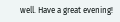well. Have a great evening!